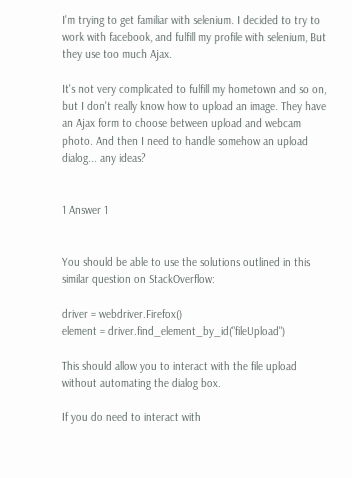I'm trying to get familiar with selenium. I decided to try to work with facebook, and fulfill my profile with selenium, But they use too much Ajax.

It's not very complicated to fulfill my hometown and so on, but I don't really know how to upload an image. They have an Ajax form to choose between upload and webcam photo. And then I need to handle somehow an upload dialog... any ideas?


1 Answer 1


You should be able to use the solutions outlined in this similar question on StackOverflow:

driver = webdriver.Firefox()
element = driver.find_element_by_id("fileUpload")

This should allow you to interact with the file upload without automating the dialog box.

If you do need to interact with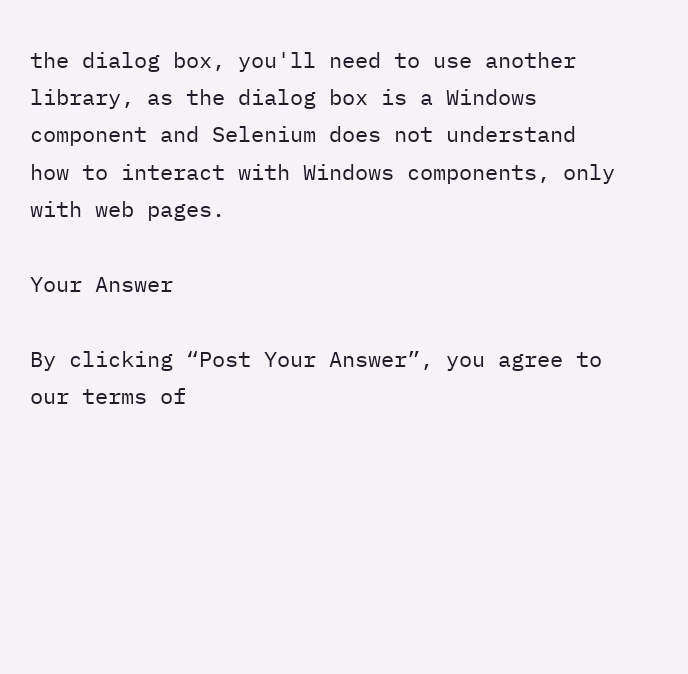the dialog box, you'll need to use another library, as the dialog box is a Windows component and Selenium does not understand how to interact with Windows components, only with web pages.

Your Answer

By clicking “Post Your Answer”, you agree to our terms of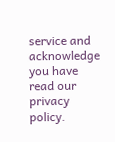service and acknowledge you have read our privacy policy.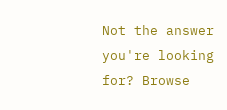Not the answer you're looking for? Browse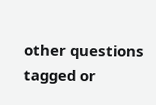other questions tagged or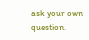ask your own question.